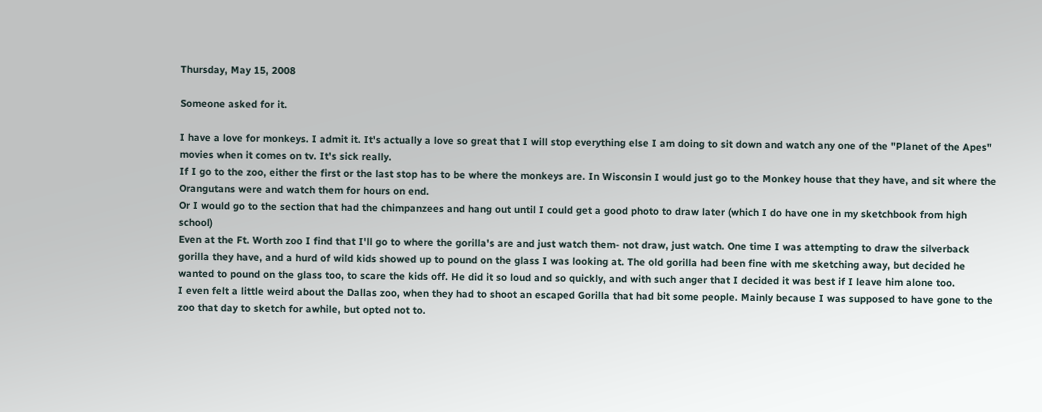Thursday, May 15, 2008

Someone asked for it.

I have a love for monkeys. I admit it. It's actually a love so great that I will stop everything else I am doing to sit down and watch any one of the "Planet of the Apes" movies when it comes on tv. It's sick really.
If I go to the zoo, either the first or the last stop has to be where the monkeys are. In Wisconsin I would just go to the Monkey house that they have, and sit where the Orangutans were and watch them for hours on end.
Or I would go to the section that had the chimpanzees and hang out until I could get a good photo to draw later (which I do have one in my sketchbook from high school)
Even at the Ft. Worth zoo I find that I'll go to where the gorilla's are and just watch them- not draw, just watch. One time I was attempting to draw the silverback gorilla they have, and a hurd of wild kids showed up to pound on the glass I was looking at. The old gorilla had been fine with me sketching away, but decided he wanted to pound on the glass too, to scare the kids off. He did it so loud and so quickly, and with such anger that I decided it was best if I leave him alone too.
I even felt a little weird about the Dallas zoo, when they had to shoot an escaped Gorilla that had bit some people. Mainly because I was supposed to have gone to the zoo that day to sketch for awhile, but opted not to.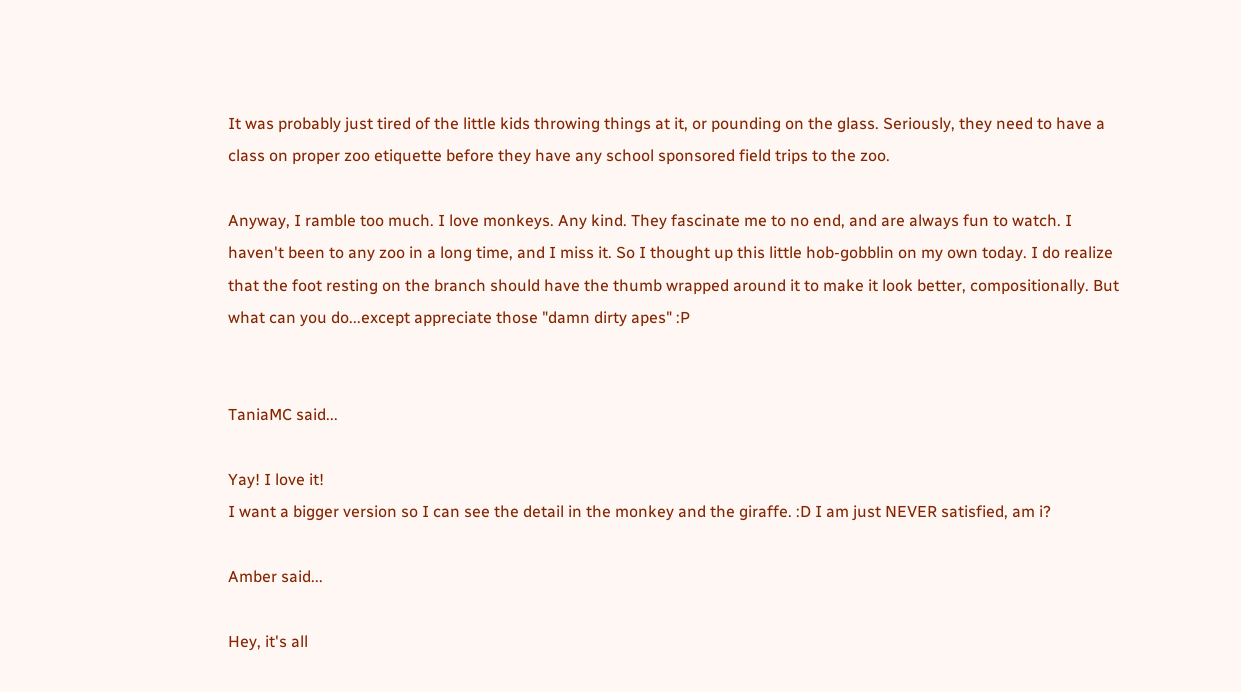It was probably just tired of the little kids throwing things at it, or pounding on the glass. Seriously, they need to have a class on proper zoo etiquette before they have any school sponsored field trips to the zoo.

Anyway, I ramble too much. I love monkeys. Any kind. They fascinate me to no end, and are always fun to watch. I haven't been to any zoo in a long time, and I miss it. So I thought up this little hob-gobblin on my own today. I do realize that the foot resting on the branch should have the thumb wrapped around it to make it look better, compositionally. But what can you do...except appreciate those "damn dirty apes" :P


TaniaMC said...

Yay! I love it!
I want a bigger version so I can see the detail in the monkey and the giraffe. :D I am just NEVER satisfied, am i?

Amber said...

Hey, it's all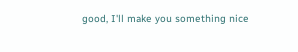good, I'll make you something nice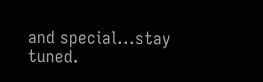and special...stay tuned.